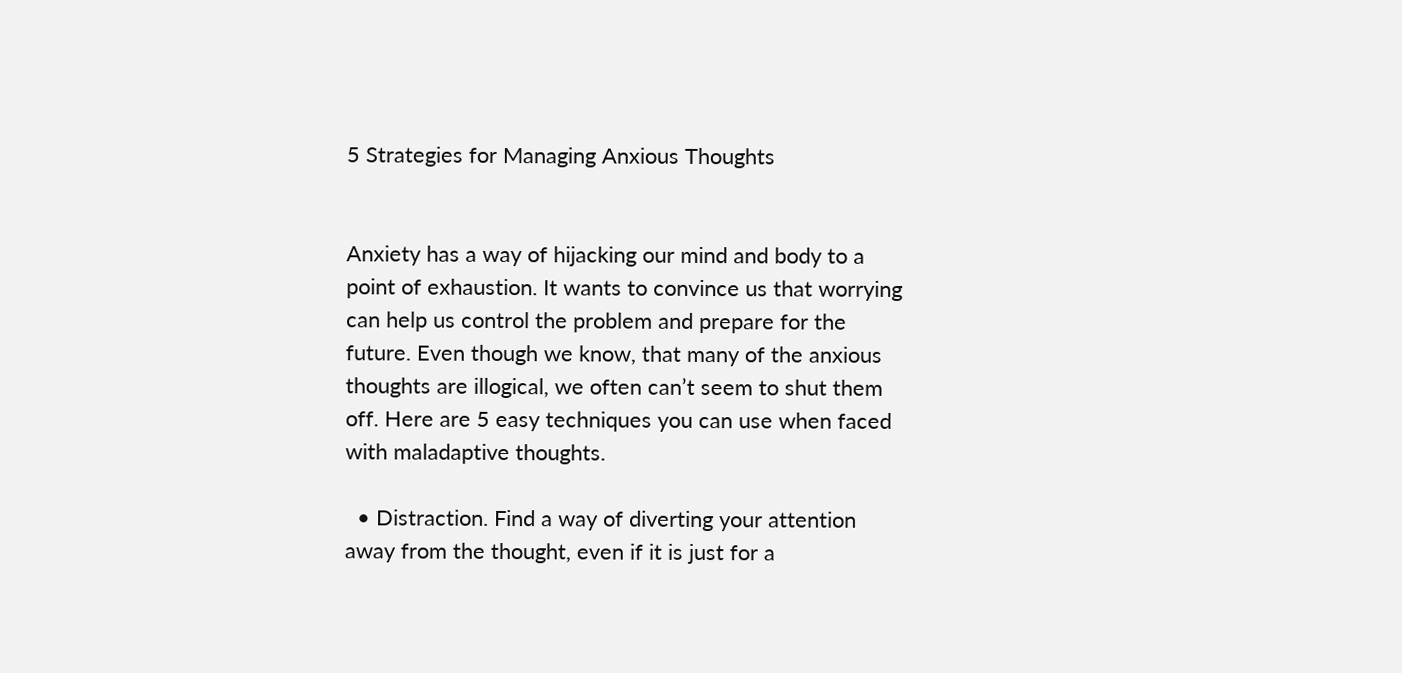5 Strategies for Managing Anxious Thoughts


Anxiety has a way of hijacking our mind and body to a point of exhaustion. It wants to convince us that worrying can help us control the problem and prepare for the future. Even though we know, that many of the anxious thoughts are illogical, we often can’t seem to shut them off. Here are 5 easy techniques you can use when faced with maladaptive thoughts.

  • Distraction. Find a way of diverting your attention away from the thought, even if it is just for a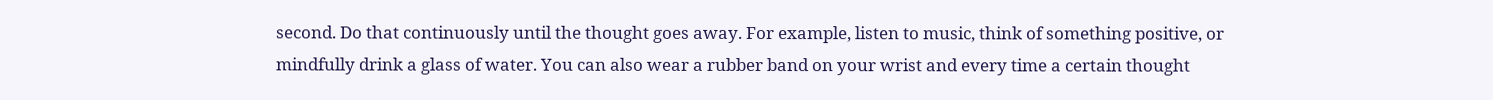second. Do that continuously until the thought goes away. For example, listen to music, think of something positive, or mindfully drink a glass of water. You can also wear a rubber band on your wrist and every time a certain thought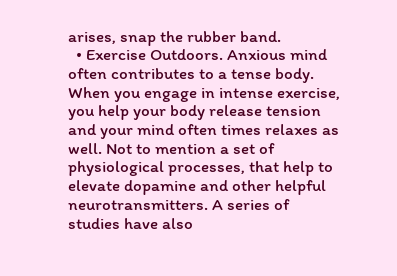arises, snap the rubber band.
  • Exercise Outdoors. Anxious mind often contributes to a tense body. When you engage in intense exercise, you help your body release tension and your mind often times relaxes as well. Not to mention a set of physiological processes, that help to elevate dopamine and other helpful neurotransmitters. A series of studies have also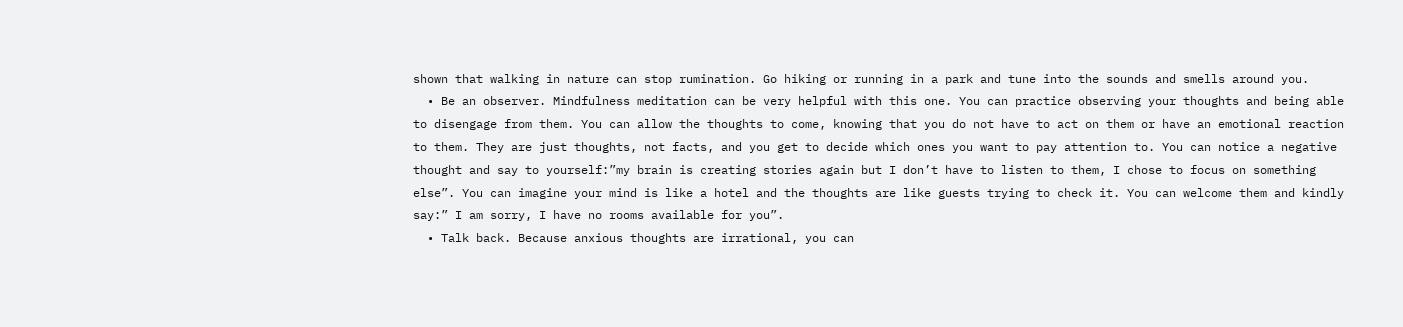shown that walking in nature can stop rumination. Go hiking or running in a park and tune into the sounds and smells around you.
  • Be an observer. Mindfulness meditation can be very helpful with this one. You can practice observing your thoughts and being able to disengage from them. You can allow the thoughts to come, knowing that you do not have to act on them or have an emotional reaction to them. They are just thoughts, not facts, and you get to decide which ones you want to pay attention to. You can notice a negative thought and say to yourself:”my brain is creating stories again but I don’t have to listen to them, I chose to focus on something else”. You can imagine your mind is like a hotel and the thoughts are like guests trying to check it. You can welcome them and kindly say:” I am sorry, I have no rooms available for you”.
  • Talk back. Because anxious thoughts are irrational, you can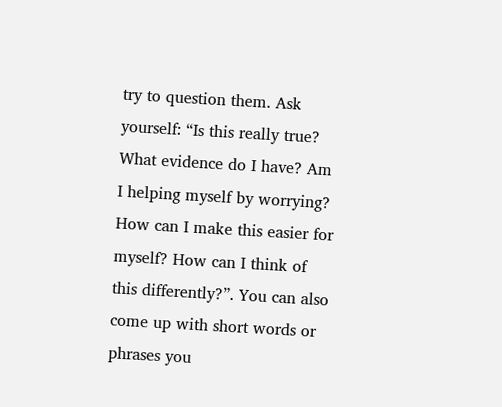try to question them. Ask yourself: “Is this really true? What evidence do I have? Am I helping myself by worrying? How can I make this easier for myself? How can I think of this differently?”. You can also come up with short words or phrases you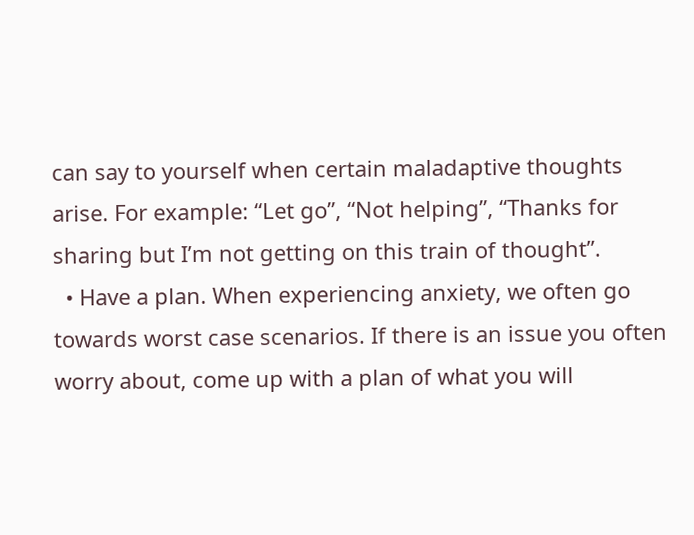can say to yourself when certain maladaptive thoughts arise. For example: “Let go”, “Not helping”, “Thanks for sharing but I’m not getting on this train of thought”.
  • Have a plan. When experiencing anxiety, we often go towards worst case scenarios. If there is an issue you often worry about, come up with a plan of what you will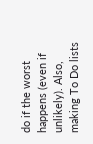do if the worst happens (even if unlikely). Also, making To Do lists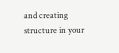and creating structure in your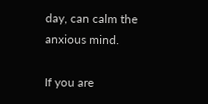day, can calm the anxious mind.

If you are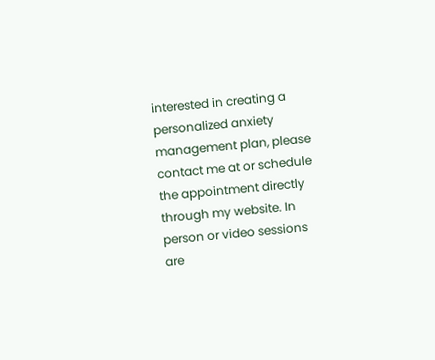interested in creating a personalized anxiety management plan, please contact me at or schedule the appointment directly through my website. In person or video sessions are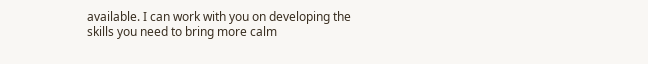available. I can work with you on developing the skills you need to bring more calm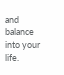and balance into your life.